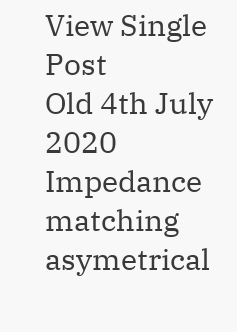View Single Post
Old 4th July 2020
Impedance matching asymetrical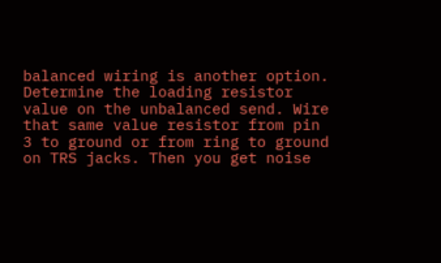balanced wiring is another option. Determine the loading resistor value on the unbalanced send. Wire that same value resistor from pin 3 to ground or from ring to ground on TRS jacks. Then you get noise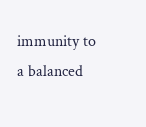immunity to a balanced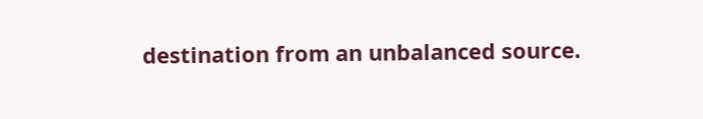destination from an unbalanced source.